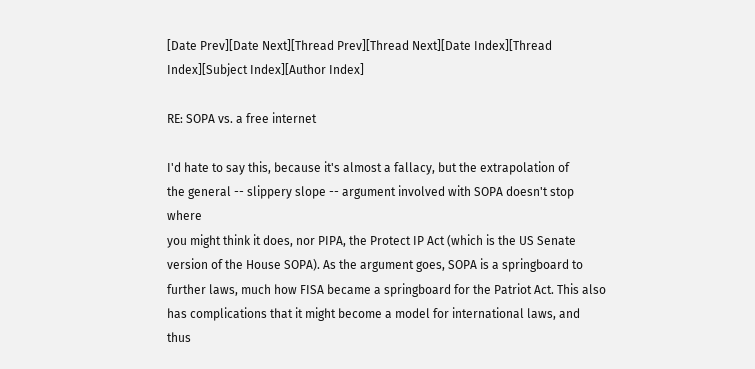[Date Prev][Date Next][Thread Prev][Thread Next][Date Index][Thread Index][Subject Index][Author Index]

RE: SOPA vs. a free internet

I'd hate to say this, because it's almost a fallacy, but the extrapolation of
the general -- slippery slope -- argument involved with SOPA doesn't stop where
you might think it does, nor PIPA, the Protect IP Act (which is the US Senate
version of the House SOPA). As the argument goes, SOPA is a springboard to
further laws, much how FISA became a springboard for the Patriot Act. This also
has complications that it might become a model for international laws, and thus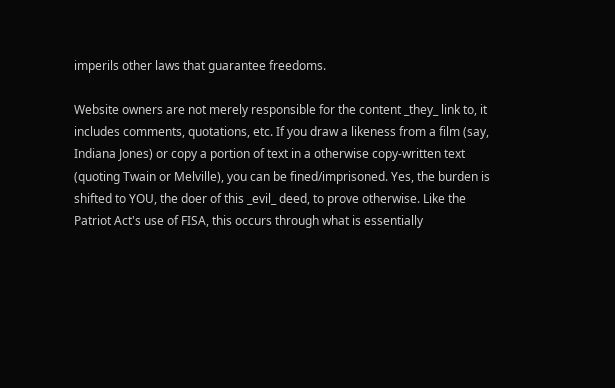imperils other laws that guarantee freedoms.

Website owners are not merely responsible for the content _they_ link to, it
includes comments, quotations, etc. If you draw a likeness from a film (say,
Indiana Jones) or copy a portion of text in a otherwise copy-written text
(quoting Twain or Melville), you can be fined/imprisoned. Yes, the burden is
shifted to YOU, the doer of this _evil_ deed, to prove otherwise. Like the
Patriot Act's use of FISA, this occurs through what is essentially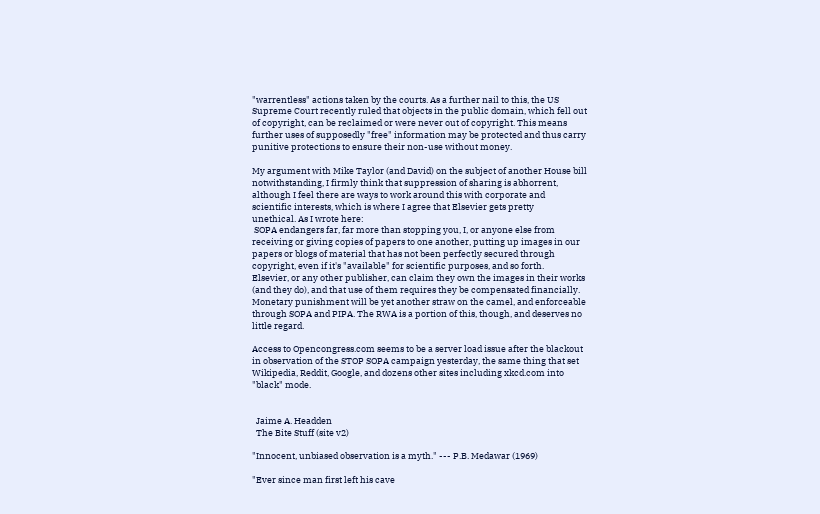"warrentless" actions taken by the courts. As a further nail to this, the US
Supreme Court recently ruled that objects in the public domain, which fell out
of copyright, can be reclaimed or were never out of copyright. This means
further uses of supposedly "free" information may be protected and thus carry
punitive protections to ensure their non-use without money.

My argument with Mike Taylor (and David) on the subject of another House bill
notwithstanding, I firmly think that suppression of sharing is abhorrent,
although I feel there are ways to work around this with corporate and
scientific interests, which is where I agree that Elsevier gets pretty
unethical. As I wrote here:
 SOPA endangers far, far more than stopping you, I, or anyone else from
receiving or giving copies of papers to one another, putting up images in our
papers or blogs of material that has not been perfectly secured through
copyright, even if it's "available" for scientific purposes, and so forth.
Elsevier, or any other publisher, can claim they own the images in their works
(and they do), and that use of them requires they be compensated financially.
Monetary punishment will be yet another straw on the camel, and enforceable
through SOPA and PIPA. The RWA is a portion of this, though, and deserves no
little regard.

Access to Opencongress.com seems to be a server load issue after the blackout
in observation of the STOP SOPA campaign yesterday, the same thing that set
Wikipedia, Reddit, Google, and dozens other sites including xkcd.com into
"black" mode.


  Jaime A. Headden
  The Bite Stuff (site v2)

"Innocent, unbiased observation is a myth." --- P.B. Medawar (1969)

"Ever since man first left his cave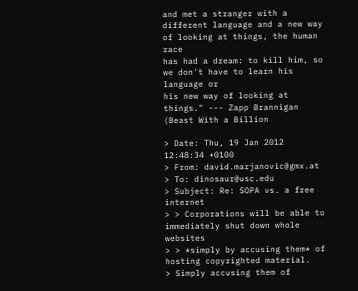and met a stranger with a
different language and a new way of looking at things, the human race
has had a dream: to kill him, so we don't have to learn his language or
his new way of looking at things." --- Zapp Brannigan (Beast With a Billion

> Date: Thu, 19 Jan 2012 12:48:34 +0100
> From: david.marjanovic@gmx.at
> To: dinosaur@usc.edu
> Subject: Re: SOPA vs. a free internet
> > Corporations will be able to immediately shut down whole websites
> > *simply by accusing them* of hosting copyrighted material.
> Simply accusing them of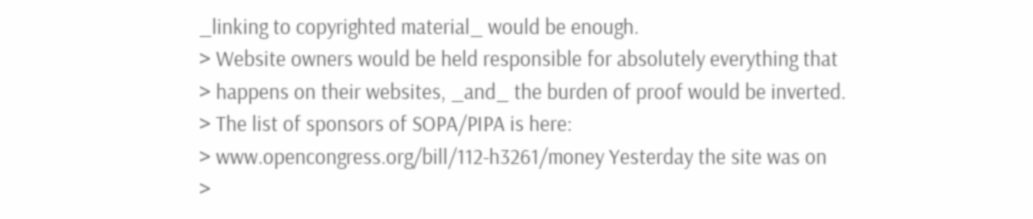_linking to copyrighted material_ would be enough.
> Website owners would be held responsible for absolutely everything that
> happens on their websites, _and_ the burden of proof would be inverted.
> The list of sponsors of SOPA/PIPA is here:
> www.opencongress.org/bill/112-h3261/money Yesterday the site was on
>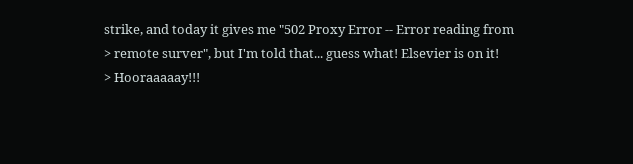strike, and today it gives me "502 Proxy Error -- Error reading from
> remote surver", but I'm told that... guess what! Elsevier is on it!
> Hooraaaaay!!!